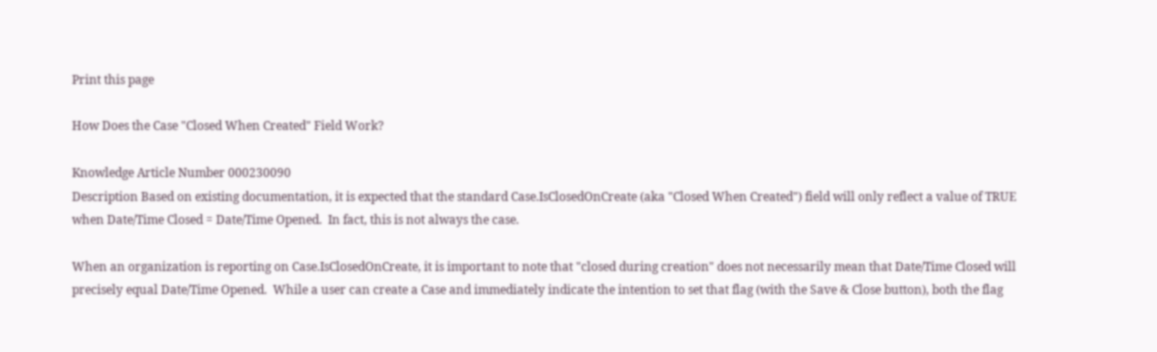Print this page

How Does the Case "Closed When Created" Field Work?

Knowledge Article Number 000230090
Description Based on existing documentation, it is expected that the standard Case.IsClosedOnCreate (aka "Closed When Created") field will only reflect a value of TRUE when Date/Time Closed = Date/Time Opened.  In fact, this is not always the case.

When an organization is reporting on Case.IsClosedOnCreate, it is important to note that "closed during creation" does not necessarily mean that Date/Time Closed will precisely equal Date/Time Opened.  While a user can create a Case and immediately indicate the intention to set that flag (with the Save & Close button), both the flag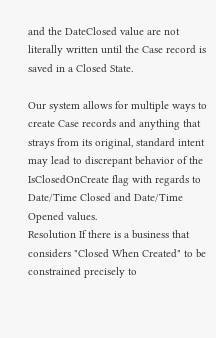and the DateClosed value are not literally written until the Case record is saved in a Closed State.

Our system allows for multiple ways to create Case records and anything that strays from its original, standard intent may lead to discrepant behavior of the IsClosedOnCreate flag with regards to
Date/Time Closed and Date/Time Opened values.
Resolution If there is a business that considers "Closed When Created" to be constrained precisely to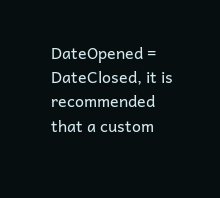DateOpened = DateClosed, it is recommended that a custom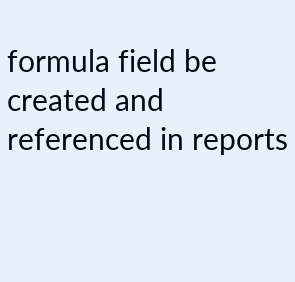formula field be created and referenced in reports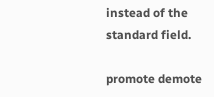instead of the standard field.

promote demote